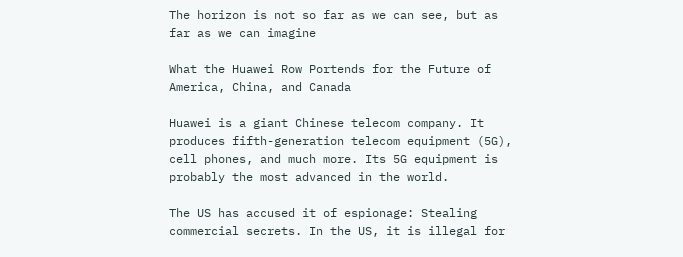The horizon is not so far as we can see, but as far as we can imagine

What the Huawei Row Portends for the Future of America, China, and Canada

Huawei is a giant Chinese telecom company. It produces fifth-generation telecom equipment (5G), cell phones, and much more. Its 5G equipment is probably the most advanced in the world.

The US has accused it of espionage: Stealing commercial secrets. In the US, it is illegal for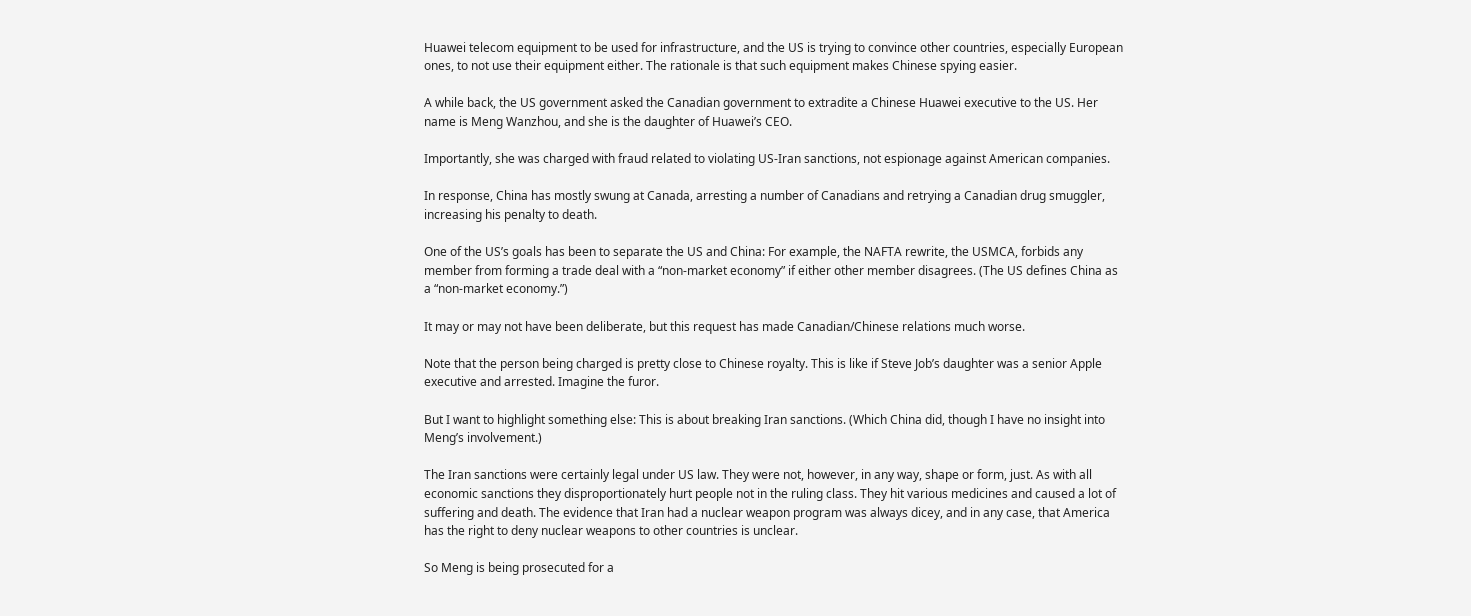Huawei telecom equipment to be used for infrastructure, and the US is trying to convince other countries, especially European ones, to not use their equipment either. The rationale is that such equipment makes Chinese spying easier.

A while back, the US government asked the Canadian government to extradite a Chinese Huawei executive to the US. Her name is Meng Wanzhou, and she is the daughter of Huawei’s CEO.

Importantly, she was charged with fraud related to violating US-Iran sanctions, not espionage against American companies.

In response, China has mostly swung at Canada, arresting a number of Canadians and retrying a Canadian drug smuggler, increasing his penalty to death.

One of the US’s goals has been to separate the US and China: For example, the NAFTA rewrite, the USMCA, forbids any member from forming a trade deal with a “non-market economy” if either other member disagrees. (The US defines China as a “non-market economy.”)

It may or may not have been deliberate, but this request has made Canadian/Chinese relations much worse.

Note that the person being charged is pretty close to Chinese royalty. This is like if Steve Job’s daughter was a senior Apple executive and arrested. Imagine the furor.

But I want to highlight something else: This is about breaking Iran sanctions. (Which China did, though I have no insight into Meng’s involvement.)

The Iran sanctions were certainly legal under US law. They were not, however, in any way, shape or form, just. As with all economic sanctions they disproportionately hurt people not in the ruling class. They hit various medicines and caused a lot of suffering and death. The evidence that Iran had a nuclear weapon program was always dicey, and in any case, that America has the right to deny nuclear weapons to other countries is unclear.

So Meng is being prosecuted for a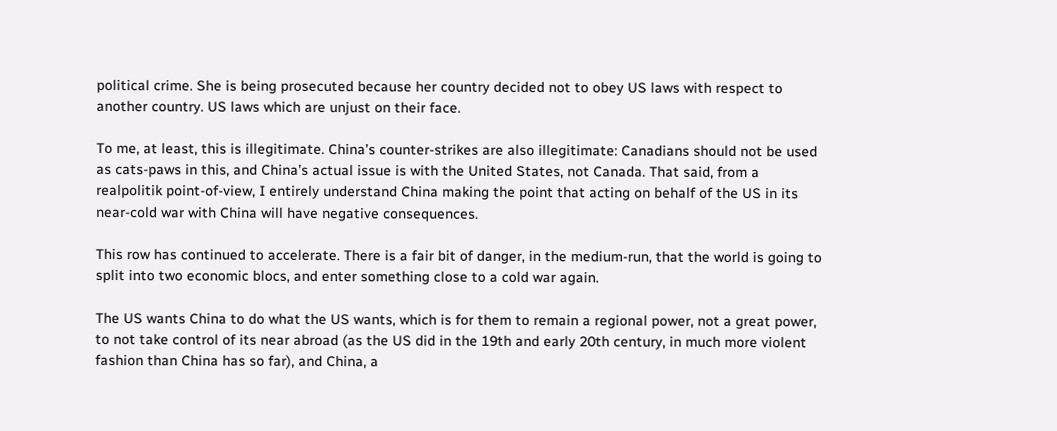political crime. She is being prosecuted because her country decided not to obey US laws with respect to another country. US laws which are unjust on their face.

To me, at least, this is illegitimate. China’s counter-strikes are also illegitimate: Canadians should not be used as cats-paws in this, and China’s actual issue is with the United States, not Canada. That said, from a realpolitik point-of-view, I entirely understand China making the point that acting on behalf of the US in its near-cold war with China will have negative consequences.

This row has continued to accelerate. There is a fair bit of danger, in the medium-run, that the world is going to split into two economic blocs, and enter something close to a cold war again.

The US wants China to do what the US wants, which is for them to remain a regional power, not a great power, to not take control of its near abroad (as the US did in the 19th and early 20th century, in much more violent fashion than China has so far), and China, a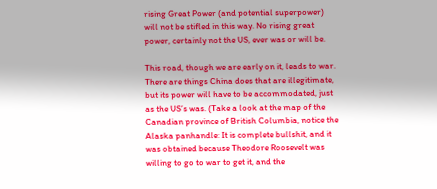rising Great Power (and potential superpower) will not be stifled in this way. No rising great power, certainly not the US, ever was or will be.

This road, though we are early on it, leads to war. There are things China does that are illegitimate, but its power will have to be accommodated, just as the US’s was. (Take a look at the map of the Canadian province of British Columbia, notice the Alaska panhandle: It is complete bullshit, and it was obtained because Theodore Roosevelt was willing to go to war to get it, and the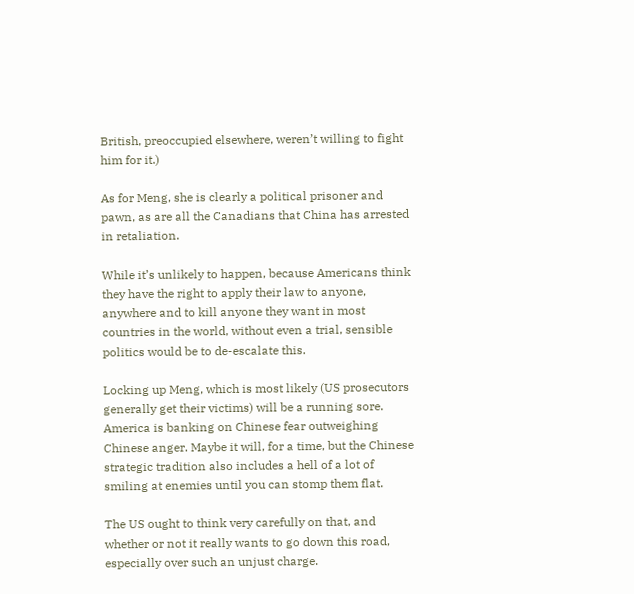British, preoccupied elsewhere, weren’t willing to fight him for it.)

As for Meng, she is clearly a political prisoner and pawn, as are all the Canadians that China has arrested in retaliation.

While it’s unlikely to happen, because Americans think they have the right to apply their law to anyone, anywhere and to kill anyone they want in most countries in the world, without even a trial, sensible politics would be to de-escalate this.

Locking up Meng, which is most likely (US prosecutors generally get their victims) will be a running sore. America is banking on Chinese fear outweighing Chinese anger. Maybe it will, for a time, but the Chinese strategic tradition also includes a hell of a lot of smiling at enemies until you can stomp them flat.

The US ought to think very carefully on that, and whether or not it really wants to go down this road, especially over such an unjust charge.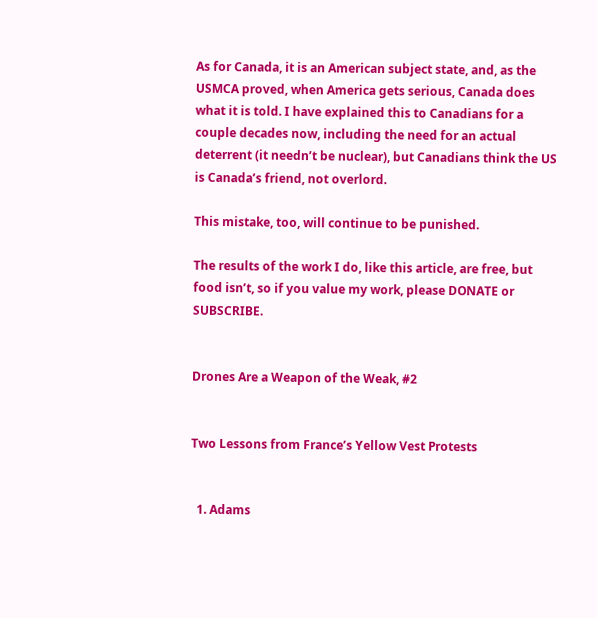As for Canada, it is an American subject state, and, as the USMCA proved, when America gets serious, Canada does what it is told. I have explained this to Canadians for a couple decades now, including the need for an actual deterrent (it needn’t be nuclear), but Canadians think the US is Canada’s friend, not overlord.

This mistake, too, will continue to be punished.

The results of the work I do, like this article, are free, but food isn’t, so if you value my work, please DONATE or SUBSCRIBE.


Drones Are a Weapon of the Weak, #2


Two Lessons from France’s Yellow Vest Protests


  1. Adams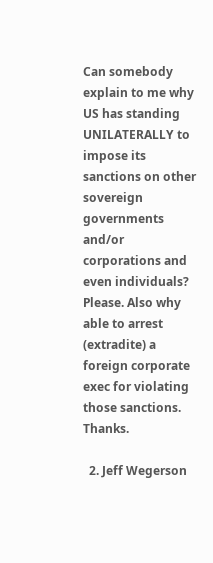Can somebody explain to me why US has standing UNILATERALLY to impose its sanctions on other sovereign governments and/or corporations and even individuals? Please. Also why able to arrest (extradite) a foreign corporate exec for violating those sanctions. Thanks.

  2. Jeff Wegerson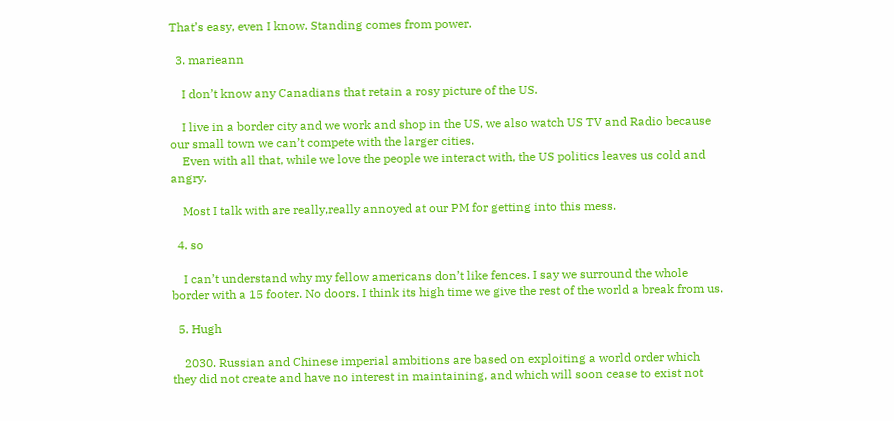That’s easy, even I know. Standing comes from power.

  3. marieann

    I don’t know any Canadians that retain a rosy picture of the US.

    I live in a border city and we work and shop in the US, we also watch US TV and Radio because our small town we can’t compete with the larger cities.
    Even with all that, while we love the people we interact with, the US politics leaves us cold and angry.

    Most I talk with are really,really annoyed at our PM for getting into this mess.

  4. so

    I can’t understand why my fellow americans don’t like fences. I say we surround the whole border with a 15 footer. No doors. I think its high time we give the rest of the world a break from us.

  5. Hugh

    2030. Russian and Chinese imperial ambitions are based on exploiting a world order which they did not create and have no interest in maintaining, and which will soon cease to exist not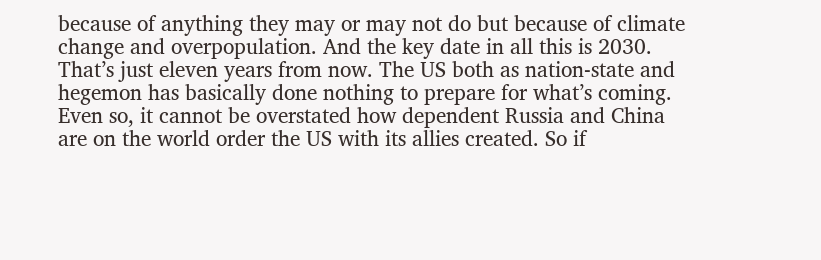because of anything they may or may not do but because of climate change and overpopulation. And the key date in all this is 2030. That’s just eleven years from now. The US both as nation-state and hegemon has basically done nothing to prepare for what’s coming. Even so, it cannot be overstated how dependent Russia and China are on the world order the US with its allies created. So if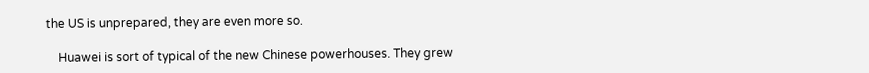the US is unprepared, they are even more so.

    Huawei is sort of typical of the new Chinese powerhouses. They grew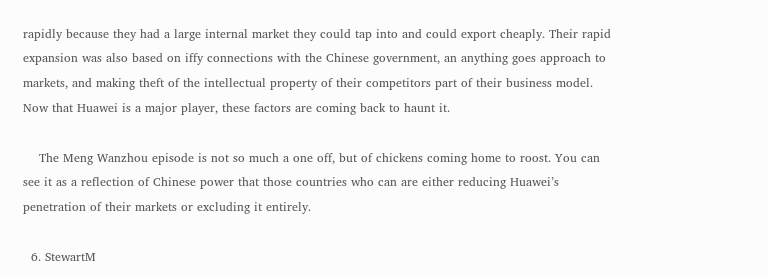rapidly because they had a large internal market they could tap into and could export cheaply. Their rapid expansion was also based on iffy connections with the Chinese government, an anything goes approach to markets, and making theft of the intellectual property of their competitors part of their business model. Now that Huawei is a major player, these factors are coming back to haunt it.

    The Meng Wanzhou episode is not so much a one off, but of chickens coming home to roost. You can see it as a reflection of Chinese power that those countries who can are either reducing Huawei’s penetration of their markets or excluding it entirely.

  6. StewartM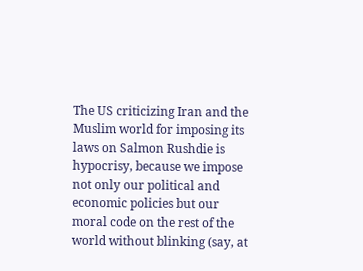The US criticizing Iran and the Muslim world for imposing its laws on Salmon Rushdie is hypocrisy, because we impose not only our political and economic policies but our moral code on the rest of the world without blinking (say, at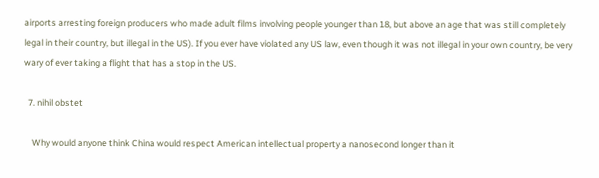airports arresting foreign producers who made adult films involving people younger than 18, but above an age that was still completely legal in their country, but illegal in the US). If you ever have violated any US law, even though it was not illegal in your own country, be very wary of ever taking a flight that has a stop in the US.

  7. nihil obstet

    Why would anyone think China would respect American intellectual property a nanosecond longer than it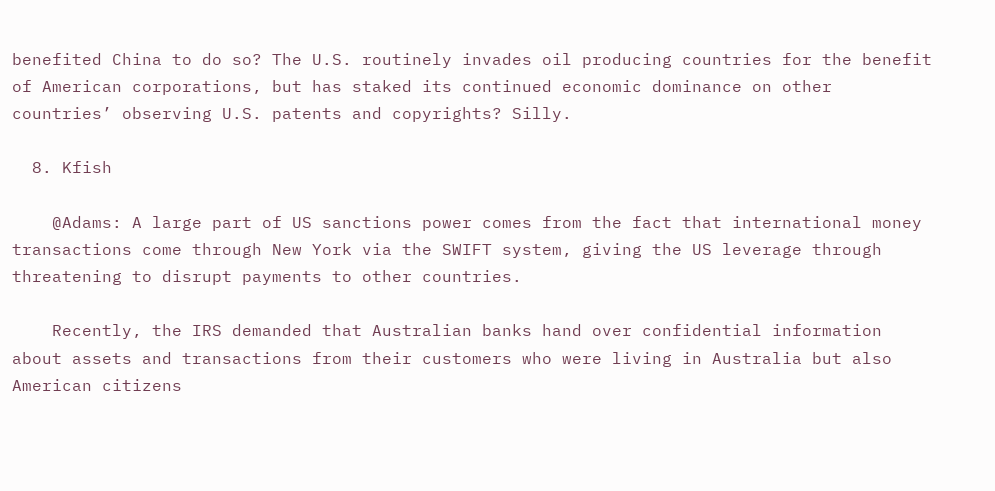benefited China to do so? The U.S. routinely invades oil producing countries for the benefit of American corporations, but has staked its continued economic dominance on other countries’ observing U.S. patents and copyrights? Silly.

  8. Kfish

    @Adams: A large part of US sanctions power comes from the fact that international money transactions come through New York via the SWIFT system, giving the US leverage through threatening to disrupt payments to other countries.

    Recently, the IRS demanded that Australian banks hand over confidential information about assets and transactions from their customers who were living in Australia but also American citizens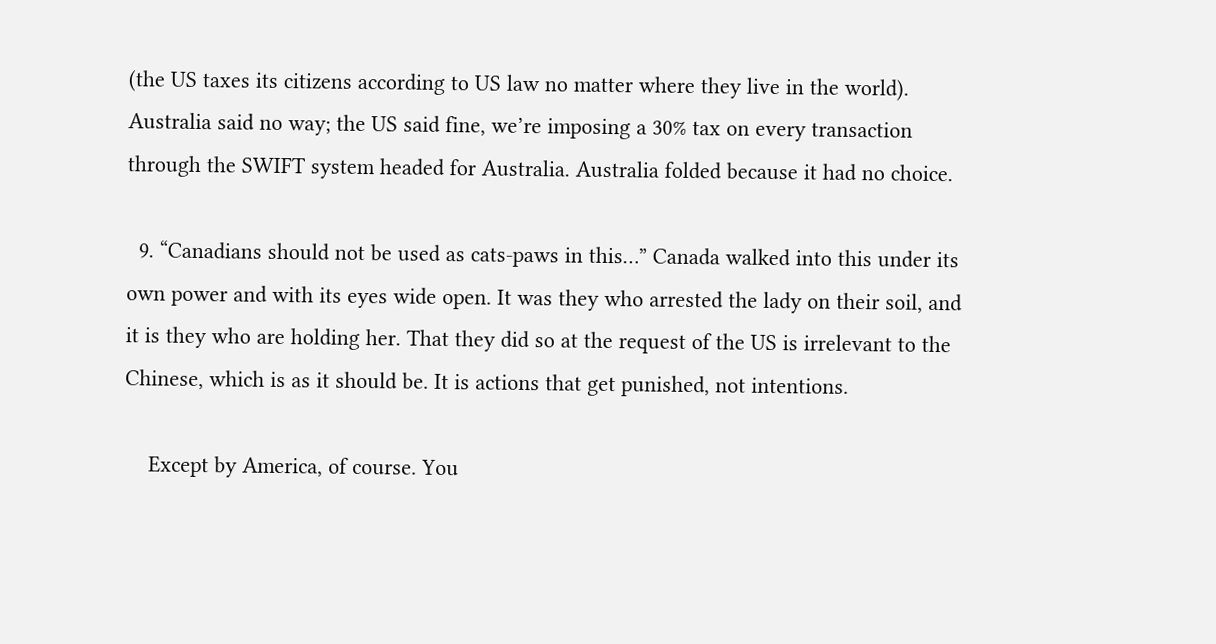(the US taxes its citizens according to US law no matter where they live in the world). Australia said no way; the US said fine, we’re imposing a 30% tax on every transaction through the SWIFT system headed for Australia. Australia folded because it had no choice.

  9. “Canadians should not be used as cats-paws in this…” Canada walked into this under its own power and with its eyes wide open. It was they who arrested the lady on their soil, and it is they who are holding her. That they did so at the request of the US is irrelevant to the Chinese, which is as it should be. It is actions that get punished, not intentions.

    Except by America, of course. You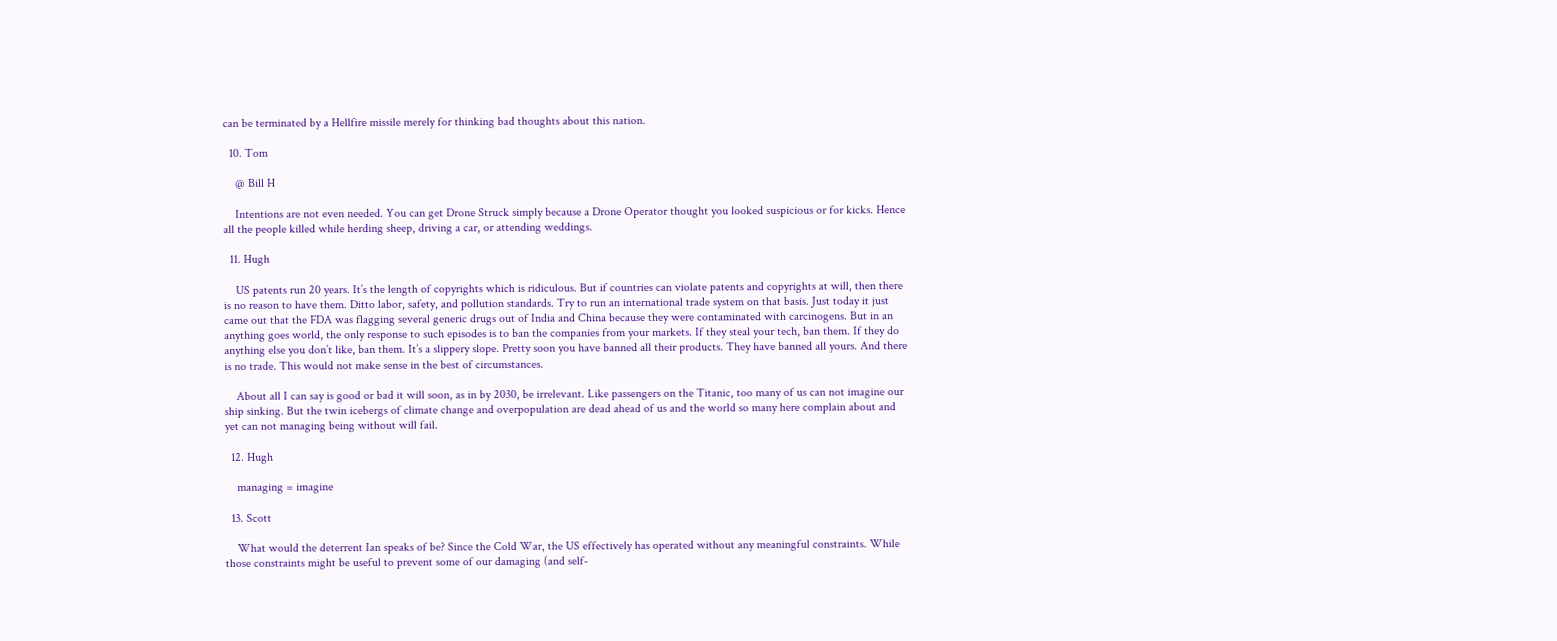can be terminated by a Hellfire missile merely for thinking bad thoughts about this nation.

  10. Tom

    @ Bill H

    Intentions are not even needed. You can get Drone Struck simply because a Drone Operator thought you looked suspicious or for kicks. Hence all the people killed while herding sheep, driving a car, or attending weddings.

  11. Hugh

    US patents run 20 years. It’s the length of copyrights which is ridiculous. But if countries can violate patents and copyrights at will, then there is no reason to have them. Ditto labor, safety, and pollution standards. Try to run an international trade system on that basis. Just today it just came out that the FDA was flagging several generic drugs out of India and China because they were contaminated with carcinogens. But in an anything goes world, the only response to such episodes is to ban the companies from your markets. If they steal your tech, ban them. If they do anything else you don’t like, ban them. It’s a slippery slope. Pretty soon you have banned all their products. They have banned all yours. And there is no trade. This would not make sense in the best of circumstances.

    About all I can say is good or bad it will soon, as in by 2030, be irrelevant. Like passengers on the Titanic, too many of us can not imagine our ship sinking. But the twin icebergs of climate change and overpopulation are dead ahead of us and the world so many here complain about and yet can not managing being without will fail.

  12. Hugh

    managing = imagine

  13. Scott

    What would the deterrent Ian speaks of be? Since the Cold War, the US effectively has operated without any meaningful constraints. While those constraints might be useful to prevent some of our damaging (and self-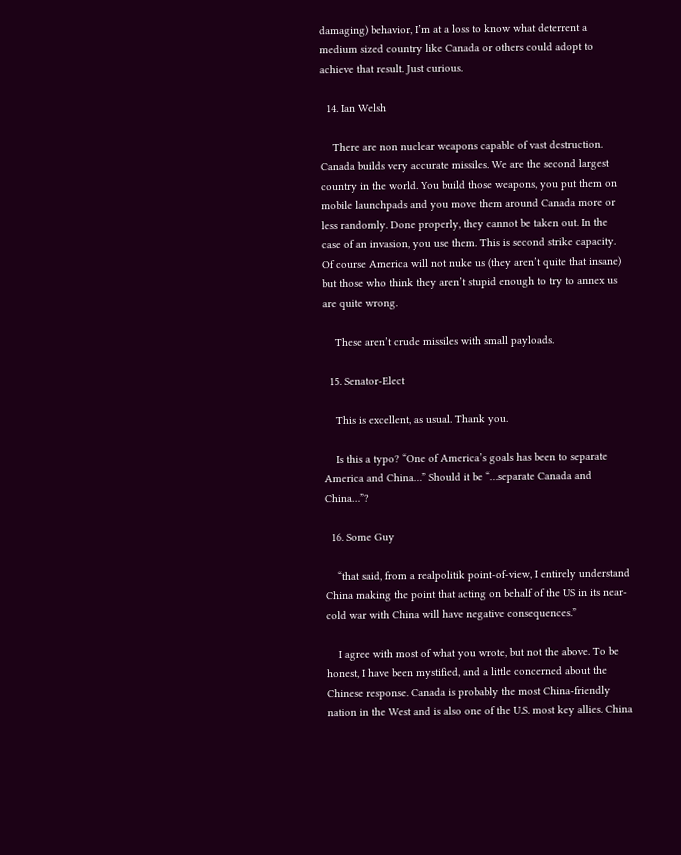damaging) behavior, I’m at a loss to know what deterrent a medium sized country like Canada or others could adopt to achieve that result. Just curious.

  14. Ian Welsh

    There are non nuclear weapons capable of vast destruction. Canada builds very accurate missiles. We are the second largest country in the world. You build those weapons, you put them on mobile launchpads and you move them around Canada more or less randomly. Done properly, they cannot be taken out. In the case of an invasion, you use them. This is second strike capacity. Of course America will not nuke us (they aren’t quite that insane) but those who think they aren’t stupid enough to try to annex us are quite wrong.

    These aren’t crude missiles with small payloads.

  15. Senator-Elect

    This is excellent, as usual. Thank you.

    Is this a typo? “One of America’s goals has been to separate America and China…” Should it be “…separate Canada and China…”?

  16. Some Guy

    “that said, from a realpolitik point-of-view, I entirely understand China making the point that acting on behalf of the US in its near-cold war with China will have negative consequences.”

    I agree with most of what you wrote, but not the above. To be honest, I have been mystified, and a little concerned about the Chinese response. Canada is probably the most China-friendly nation in the West and is also one of the U.S. most key allies. China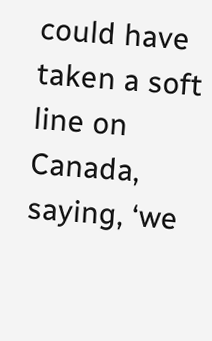could have taken a soft line on Canada, saying, ‘we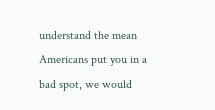understand the mean Americans put you in a bad spot, we would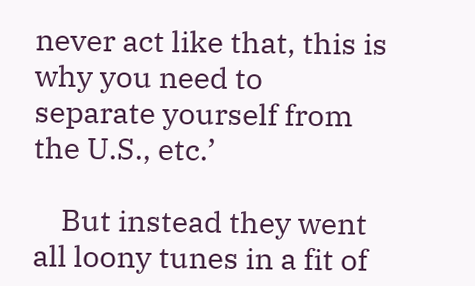never act like that, this is why you need to separate yourself from the U.S., etc.’

    But instead they went all loony tunes in a fit of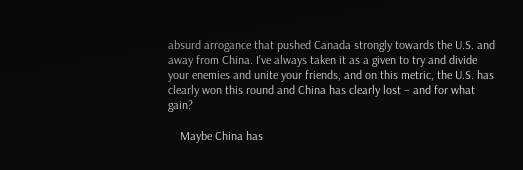absurd arrogance that pushed Canada strongly towards the U.S. and away from China. I’ve always taken it as a given to try and divide your enemies and unite your friends, and on this metric, the U.S. has clearly won this round and China has clearly lost – and for what gain?

    Maybe China has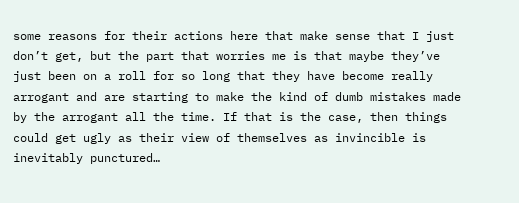some reasons for their actions here that make sense that I just don’t get, but the part that worries me is that maybe they’ve just been on a roll for so long that they have become really arrogant and are starting to make the kind of dumb mistakes made by the arrogant all the time. If that is the case, then things could get ugly as their view of themselves as invincible is inevitably punctured…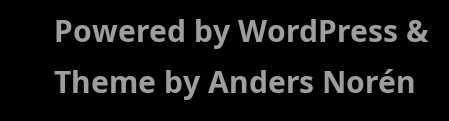Powered by WordPress & Theme by Anders Norén